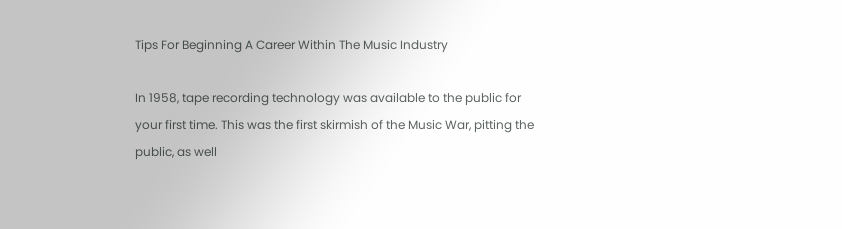Tips For Beginning A Career Within The Music Industry

In 1958, tape recording technology was available to the public for your first time. This was the first skirmish of the Music War, pitting the public, as well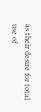as their desire for total use of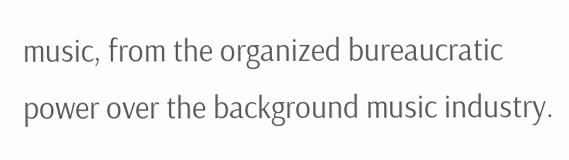music, from the organized bureaucratic power over the background music industry.